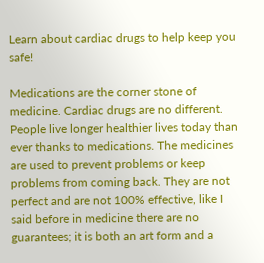Learn about cardiac drugs to help keep you safe!

Medications are the corner stone of medicine. Cardiac drugs are no different. People live longer healthier lives today than ever thanks to medications. The medicines are used to prevent problems or keep problems from coming back. They are not perfect and are not 100% effective, like I said before in medicine there are no guarantees; it is both an art form and a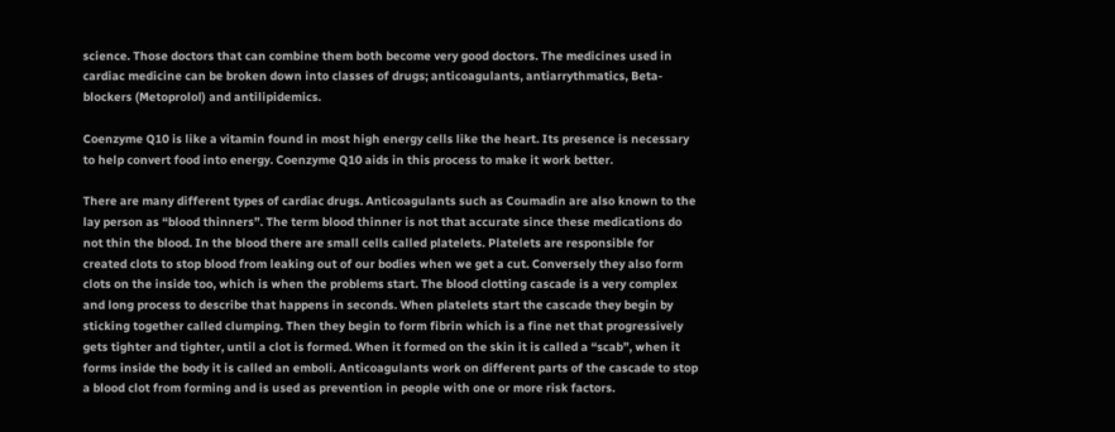science. Those doctors that can combine them both become very good doctors. The medicines used in cardiac medicine can be broken down into classes of drugs; anticoagulants, antiarrythmatics, Beta-blockers (Metoprolol) and antilipidemics.

Coenzyme Q10 is like a vitamin found in most high energy cells like the heart. Its presence is necessary to help convert food into energy. Coenzyme Q10 aids in this process to make it work better.

There are many different types of cardiac drugs. Anticoagulants such as Coumadin are also known to the lay person as “blood thinners”. The term blood thinner is not that accurate since these medications do not thin the blood. In the blood there are small cells called platelets. Platelets are responsible for created clots to stop blood from leaking out of our bodies when we get a cut. Conversely they also form clots on the inside too, which is when the problems start. The blood clotting cascade is a very complex and long process to describe that happens in seconds. When platelets start the cascade they begin by sticking together called clumping. Then they begin to form fibrin which is a fine net that progressively gets tighter and tighter, until a clot is formed. When it formed on the skin it is called a “scab”, when it forms inside the body it is called an emboli. Anticoagulants work on different parts of the cascade to stop a blood clot from forming and is used as prevention in people with one or more risk factors.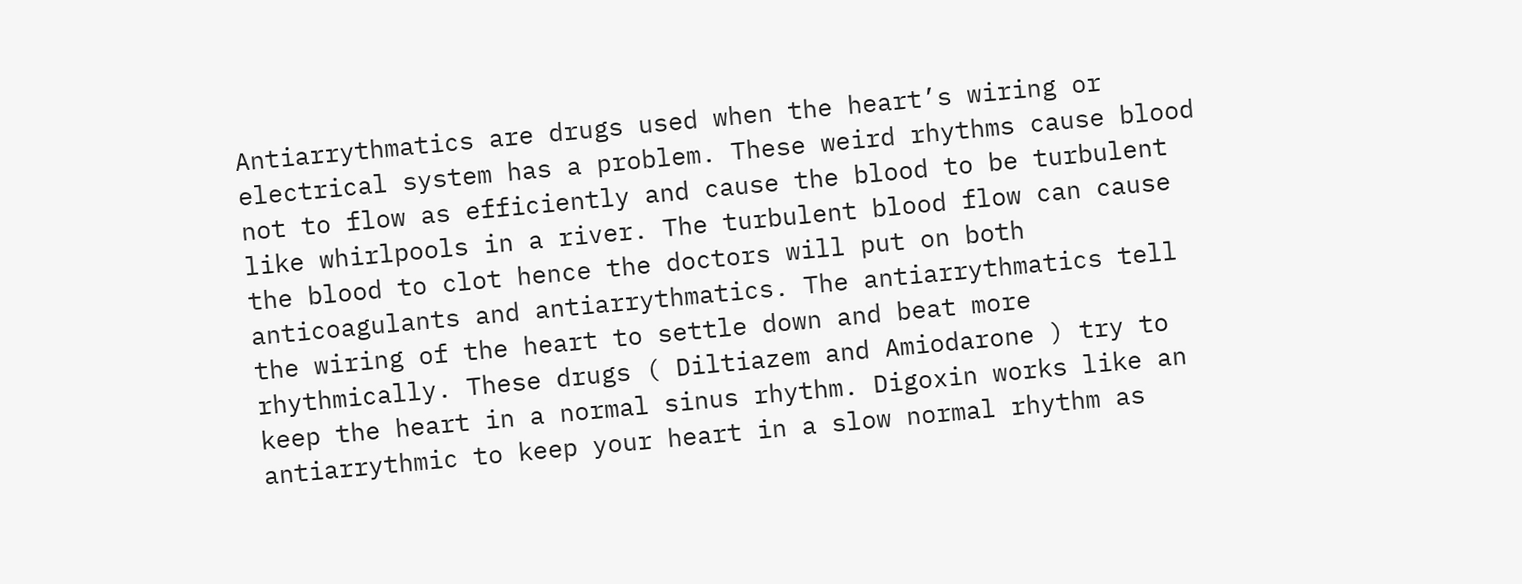Antiarrythmatics are drugs used when the heart’s wiring or electrical system has a problem. These weird rhythms cause blood not to flow as efficiently and cause the blood to be turbulent like whirlpools in a river. The turbulent blood flow can cause the blood to clot hence the doctors will put on both anticoagulants and antiarrythmatics. The antiarrythmatics tell the wiring of the heart to settle down and beat more rhythmically. These drugs ( Diltiazem and Amiodarone ) try to keep the heart in a normal sinus rhythm. Digoxin works like an antiarrythmic to keep your heart in a slow normal rhythm as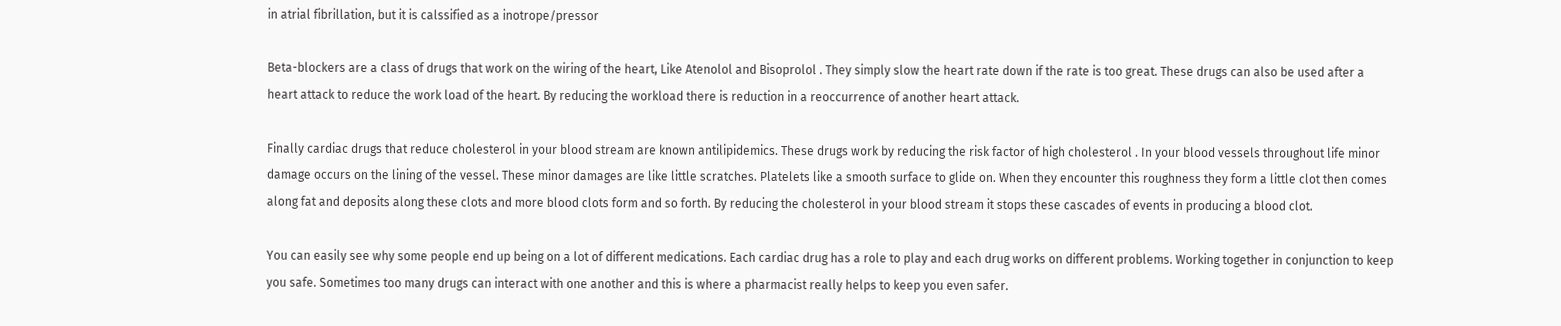in atrial fibrillation, but it is calssified as a inotrope/pressor

Beta-blockers are a class of drugs that work on the wiring of the heart, Like Atenolol and Bisoprolol . They simply slow the heart rate down if the rate is too great. These drugs can also be used after a heart attack to reduce the work load of the heart. By reducing the workload there is reduction in a reoccurrence of another heart attack.

Finally cardiac drugs that reduce cholesterol in your blood stream are known antilipidemics. These drugs work by reducing the risk factor of high cholesterol . In your blood vessels throughout life minor damage occurs on the lining of the vessel. These minor damages are like little scratches. Platelets like a smooth surface to glide on. When they encounter this roughness they form a little clot then comes along fat and deposits along these clots and more blood clots form and so forth. By reducing the cholesterol in your blood stream it stops these cascades of events in producing a blood clot.

You can easily see why some people end up being on a lot of different medications. Each cardiac drug has a role to play and each drug works on different problems. Working together in conjunction to keep you safe. Sometimes too many drugs can interact with one another and this is where a pharmacist really helps to keep you even safer.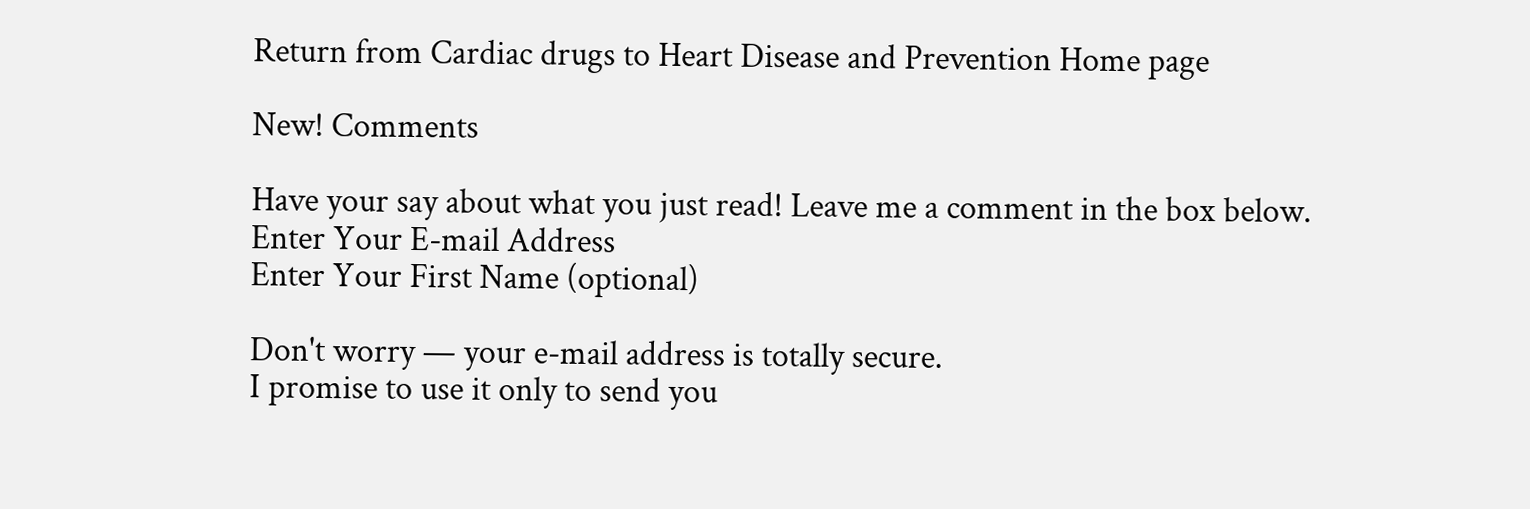Return from Cardiac drugs to Heart Disease and Prevention Home page

New! Comments

Have your say about what you just read! Leave me a comment in the box below.
Enter Your E-mail Address
Enter Your First Name (optional)

Don't worry — your e-mail address is totally secure.
I promise to use it only to send you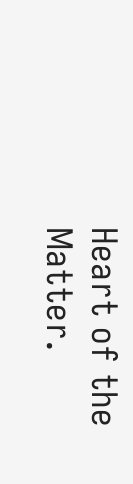Heart of the Matter.